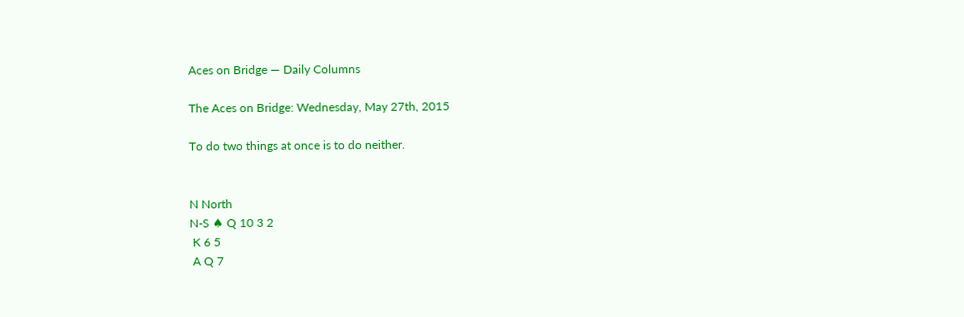Aces on Bridge — Daily Columns

The Aces on Bridge: Wednesday, May 27th, 2015

To do two things at once is to do neither.


N North
N-S ♠ Q 10 3 2
 K 6 5
 A Q 7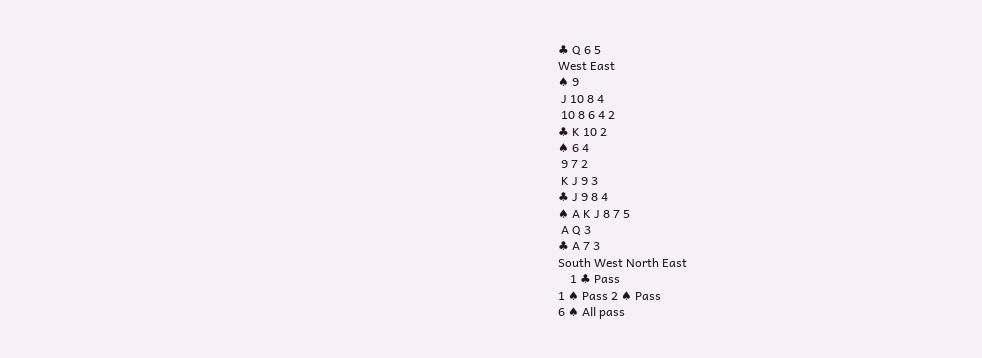♣ Q 6 5
West East
♠ 9
 J 10 8 4
 10 8 6 4 2
♣ K 10 2
♠ 6 4
 9 7 2
 K J 9 3
♣ J 9 8 4
♠ A K J 8 7 5
 A Q 3
♣ A 7 3
South West North East
    1 ♣ Pass
1 ♠ Pass 2 ♠ Pass
6 ♠ All pass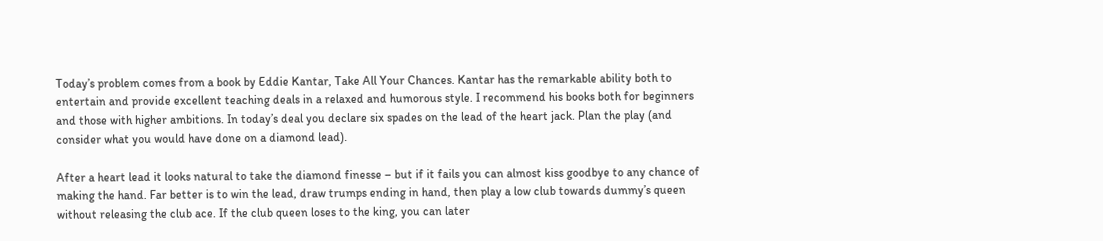Today’s problem comes from a book by Eddie Kantar, Take All Your Chances. Kantar has the remarkable ability both to entertain and provide excellent teaching deals in a relaxed and humorous style. I recommend his books both for beginners and those with higher ambitions. In today’s deal you declare six spades on the lead of the heart jack. Plan the play (and consider what you would have done on a diamond lead).

After a heart lead it looks natural to take the diamond finesse – but if it fails you can almost kiss goodbye to any chance of making the hand. Far better is to win the lead, draw trumps ending in hand, then play a low club towards dummy’s queen without releasing the club ace. If the club queen loses to the king, you can later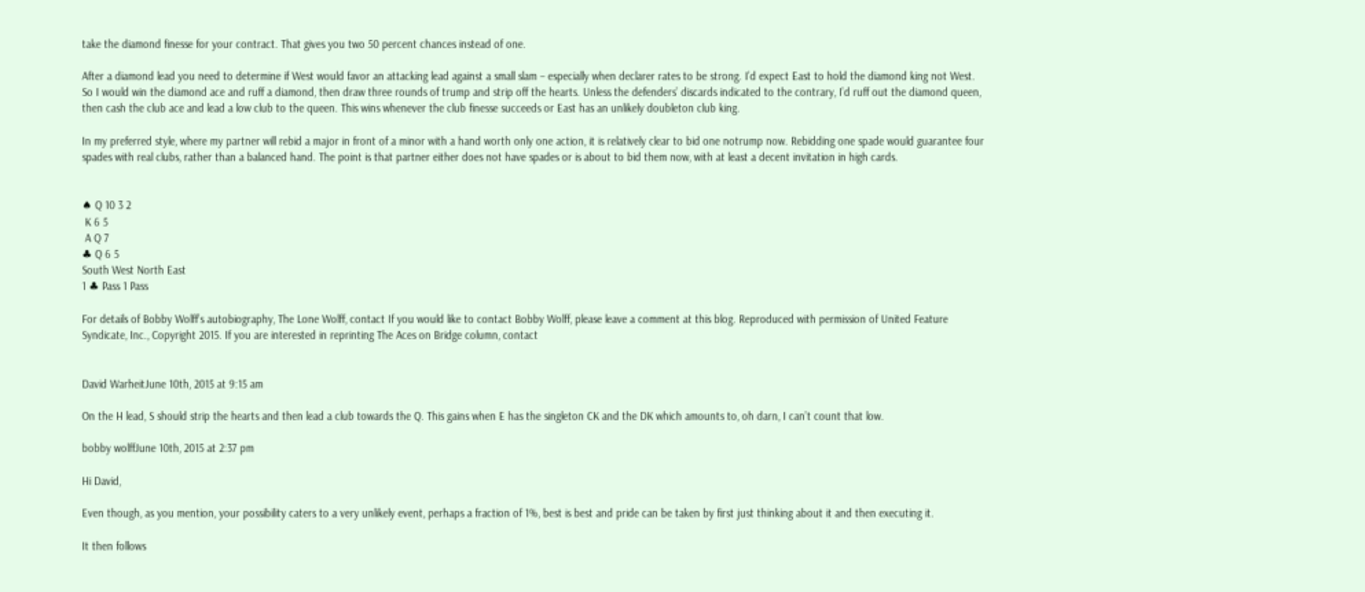take the diamond finesse for your contract. That gives you two 50 percent chances instead of one.

After a diamond lead you need to determine if West would favor an attacking lead against a small slam – especially when declarer rates to be strong. I’d expect East to hold the diamond king not West. So I would win the diamond ace and ruff a diamond, then draw three rounds of trump and strip off the hearts. Unless the defenders’ discards indicated to the contrary, I’d ruff out the diamond queen, then cash the club ace and lead a low club to the queen. This wins whenever the club finesse succeeds or East has an unlikely doubleton club king.

In my preferred style, where my partner will rebid a major in front of a minor with a hand worth only one action, it is relatively clear to bid one notrump now. Rebidding one spade would guarantee four spades with real clubs, rather than a balanced hand. The point is that partner either does not have spades or is about to bid them now, with at least a decent invitation in high cards.


♠ Q 10 3 2
 K 6 5
 A Q 7
♣ Q 6 5
South West North East
1 ♣ Pass 1 Pass

For details of Bobby Wolff’s autobiography, The Lone Wolff, contact If you would like to contact Bobby Wolff, please leave a comment at this blog. Reproduced with permission of United Feature Syndicate, Inc., Copyright 2015. If you are interested in reprinting The Aces on Bridge column, contact


David WarheitJune 10th, 2015 at 9:15 am

On the H lead, S should strip the hearts and then lead a club towards the Q. This gains when E has the singleton CK and the DK which amounts to, oh darn, I can’t count that low.

bobby wolffJune 10th, 2015 at 2:37 pm

Hi David,

Even though, as you mention, your possibility caters to a very unlikely event, perhaps a fraction of 1%, best is best and pride can be taken by first just thinking about it and then executing it.

It then follows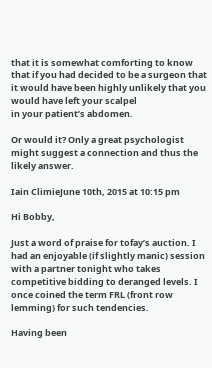that it is somewhat comforting to know that if you had decided to be a surgeon that it would have been highly unlikely that you would have left your scalpel
in your patient’s abdomen.

Or would it? Only a great psychologist might suggest a connection and thus the likely answer.

Iain ClimieJune 10th, 2015 at 10:15 pm

Hi Bobby,

Just a word of praise for tofay’s auction. I had an enjoyable (if slightly manic) session with a partner tonight who takes competitive bidding to deranged levels. I once coined the term FRL (front row lemming) for such tendencies.

Having been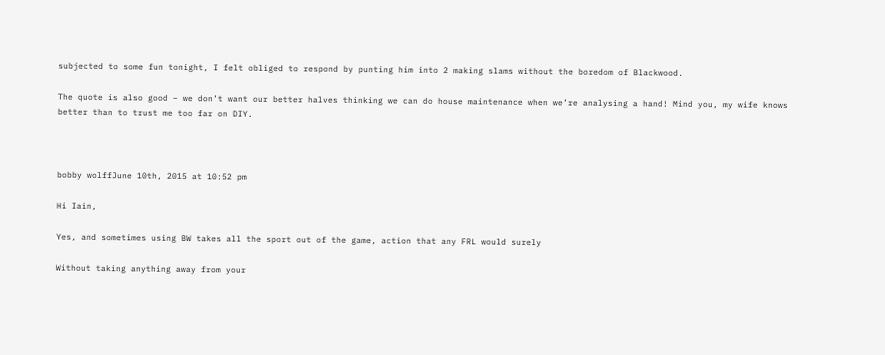subjected to some fun tonight, I felt obliged to respond by punting him into 2 making slams without the boredom of Blackwood.

The quote is also good – we don’t want our better halves thinking we can do house maintenance when we’re analysing a hand! Mind you, my wife knows better than to trust me too far on DIY.



bobby wolffJune 10th, 2015 at 10:52 pm

Hi Iain,

Yes, and sometimes using BW takes all the sport out of the game, action that any FRL would surely

Without taking anything away from your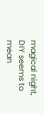magical night, DIY seems to mean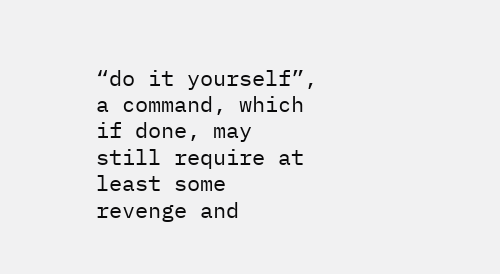“do it yourself”, a command, which if done, may still require at least some revenge and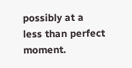possibly at a less than perfect moment.